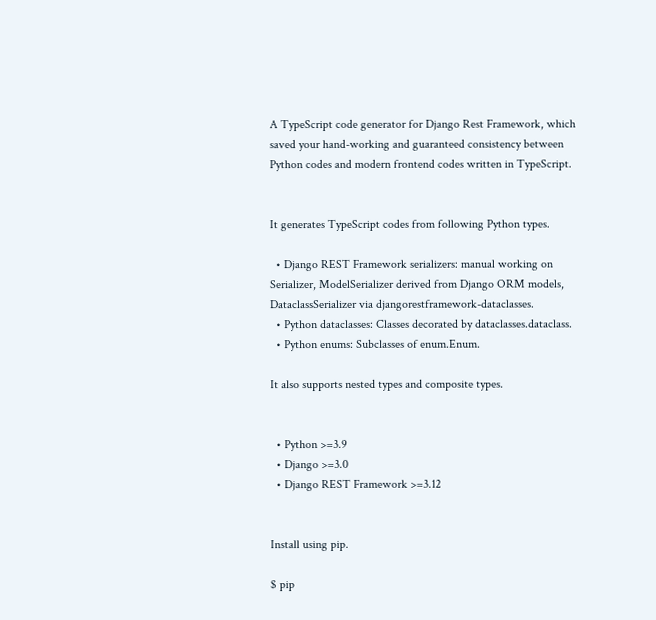A TypeScript code generator for Django Rest Framework, which saved your hand-working and guaranteed consistency between Python codes and modern frontend codes written in TypeScript.


It generates TypeScript codes from following Python types.

  • Django REST Framework serializers: manual working on Serializer, ModelSerializer derived from Django ORM models, DataclassSerializer via djangorestframework-dataclasses.
  • Python dataclasses: Classes decorated by dataclasses.dataclass.
  • Python enums: Subclasses of enum.Enum.

It also supports nested types and composite types.


  • Python >=3.9
  • Django >=3.0
  • Django REST Framework >=3.12


Install using pip.

$ pip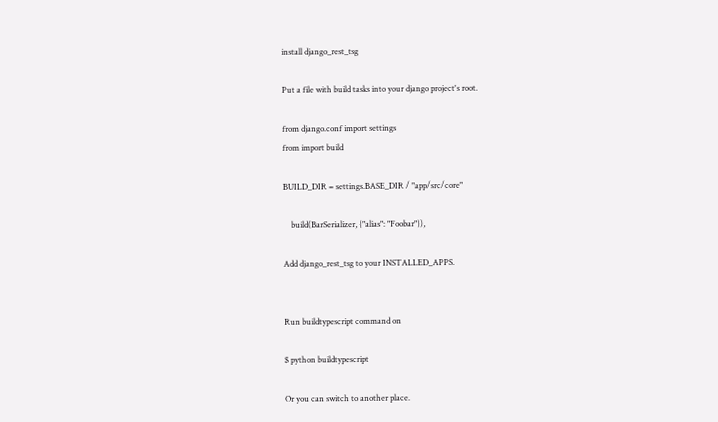install django_rest_tsg

Put a file with build tasks into your django project's root.

from django.conf import settings
from import build

BUILD_DIR = settings.BASE_DIR / "app/src/core"

    build(BarSerializer, {"alias": "Foobar"}),

Add django_rest_tsg to your INSTALLED_APPS.


Run buildtypescript command on

$ python buildtypescript

Or you can switch to another place.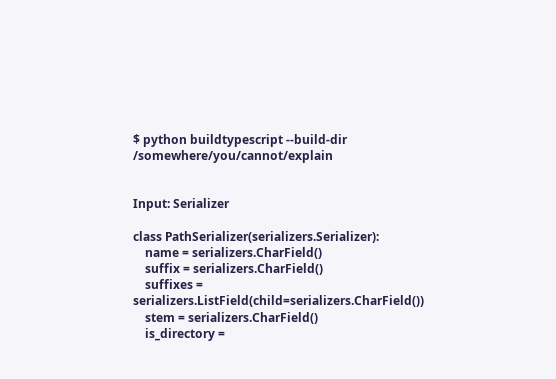$ python buildtypescript --build-dir /somewhere/you/cannot/explain


Input: Serializer

class PathSerializer(serializers.Serializer):
    name = serializers.CharField()
    suffix = serializers.CharField()
    suffixes = serializers.ListField(child=serializers.CharField())
    stem = serializers.CharField()
    is_directory =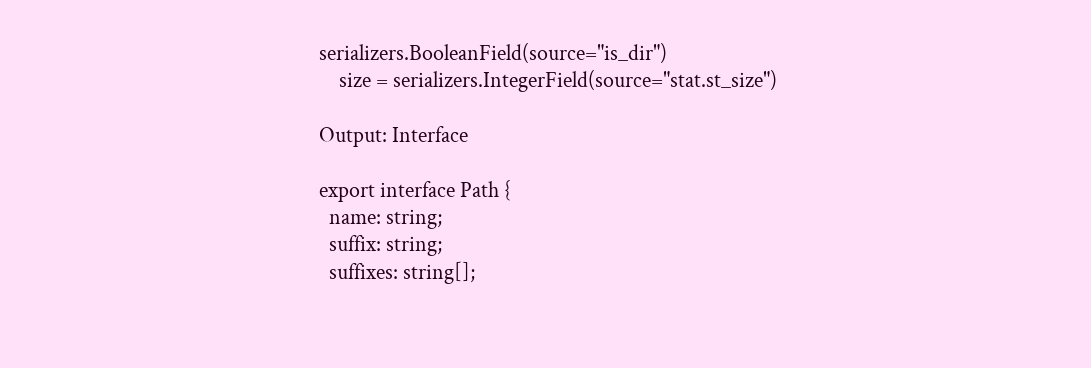serializers.BooleanField(source="is_dir")
    size = serializers.IntegerField(source="stat.st_size")

Output: Interface

export interface Path {
  name: string;
  suffix: string;
  suffixes: string[];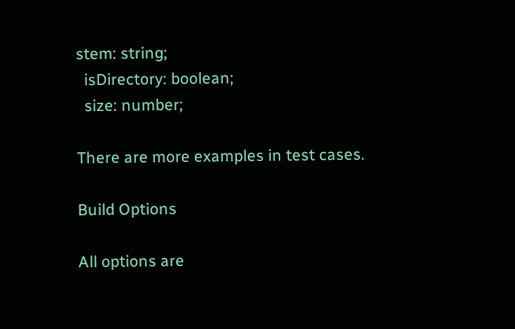stem: string;
  isDirectory: boolean;
  size: number;

There are more examples in test cases.

Build Options

All options are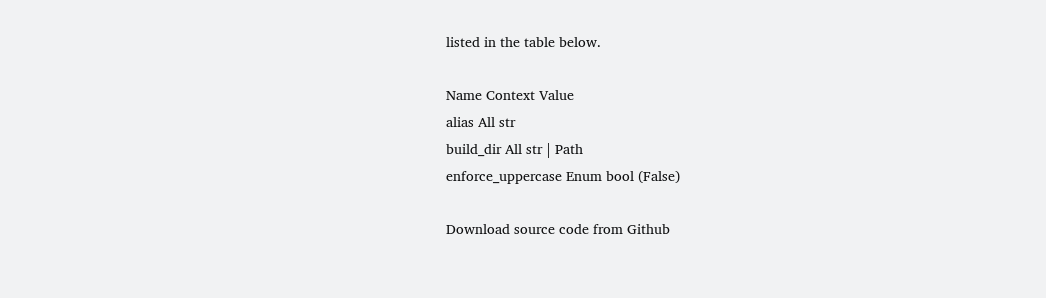listed in the table below.

Name Context Value
alias All str
build_dir All str | Path
enforce_uppercase Enum bool (False)

Download source code from Github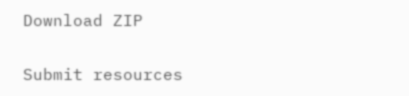Download ZIP

Submit resources